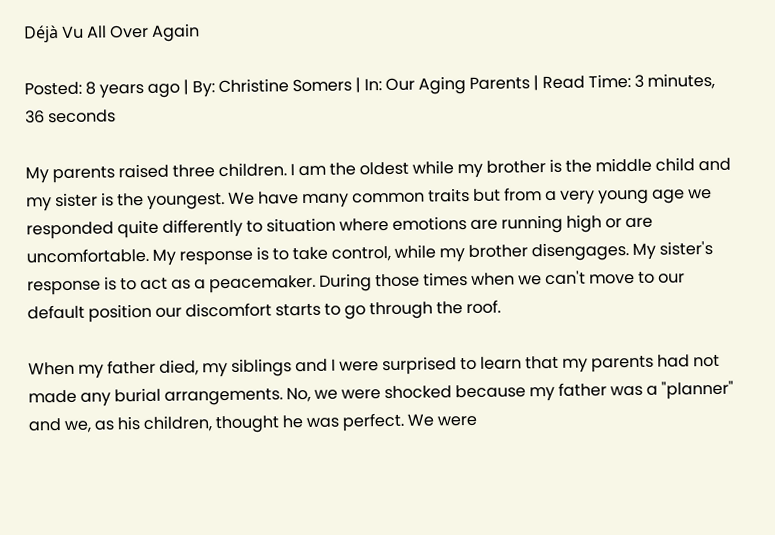Déjà Vu All Over Again

Posted: 8 years ago | By: Christine Somers | In: Our Aging Parents | Read Time: 3 minutes, 36 seconds

My parents raised three children. I am the oldest while my brother is the middle child and my sister is the youngest. We have many common traits but from a very young age we responded quite differently to situation where emotions are running high or are uncomfortable. My response is to take control, while my brother disengages. My sister's response is to act as a peacemaker. During those times when we can't move to our default position our discomfort starts to go through the roof.

When my father died, my siblings and I were surprised to learn that my parents had not made any burial arrangements. No, we were shocked because my father was a "planner" and we, as his children, thought he was perfect. We were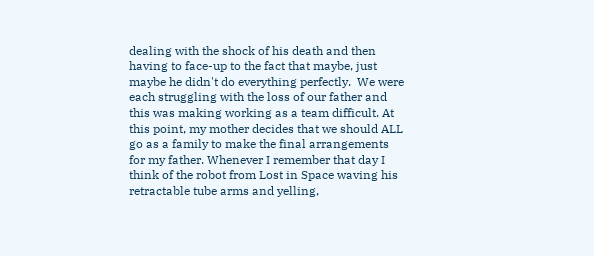dealing with the shock of his death and then having to face-up to the fact that maybe, just maybe he didn't do everything perfectly.  We were each struggling with the loss of our father and this was making working as a team difficult. At this point, my mother decides that we should ALL go as a family to make the final arrangements for my father. Whenever I remember that day I think of the robot from Lost in Space waving his retractable tube arms and yelling,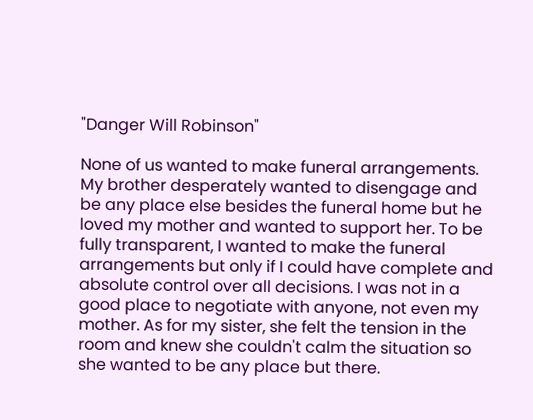"Danger Will Robinson"

None of us wanted to make funeral arrangements. My brother desperately wanted to disengage and be any place else besides the funeral home but he loved my mother and wanted to support her. To be fully transparent, I wanted to make the funeral arrangements but only if I could have complete and absolute control over all decisions. I was not in a good place to negotiate with anyone, not even my mother. As for my sister, she felt the tension in the room and knew she couldn't calm the situation so she wanted to be any place but there.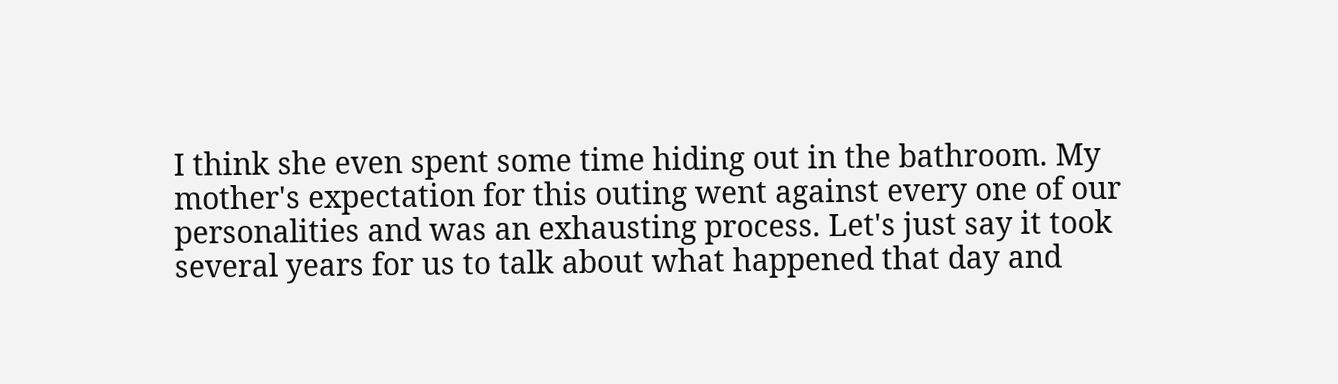I think she even spent some time hiding out in the bathroom. My mother's expectation for this outing went against every one of our personalities and was an exhausting process. Let's just say it took several years for us to talk about what happened that day and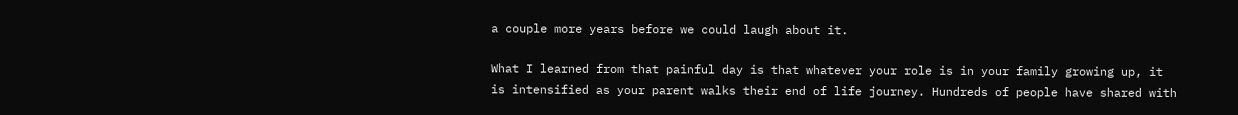a couple more years before we could laugh about it.

What I learned from that painful day is that whatever your role is in your family growing up, it is intensified as your parent walks their end of life journey. Hundreds of people have shared with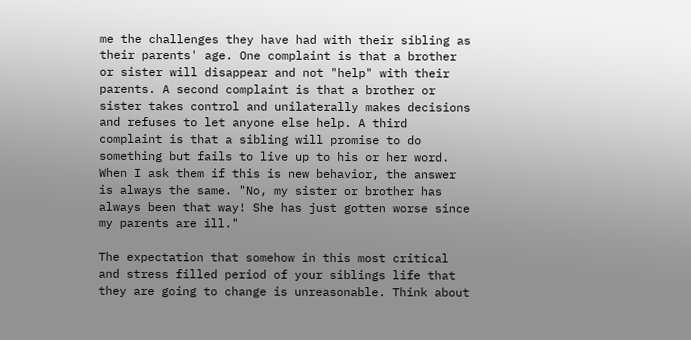me the challenges they have had with their sibling as their parents' age. One complaint is that a brother or sister will disappear and not "help" with their parents. A second complaint is that a brother or sister takes control and unilaterally makes decisions and refuses to let anyone else help. A third complaint is that a sibling will promise to do something but fails to live up to his or her word. When I ask them if this is new behavior, the answer is always the same. "No, my sister or brother has always been that way! She has just gotten worse since my parents are ill."

The expectation that somehow in this most critical and stress filled period of your siblings life that they are going to change is unreasonable. Think about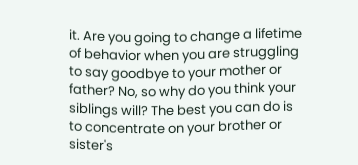it. Are you going to change a lifetime of behavior when you are struggling to say goodbye to your mother or father? No, so why do you think your siblings will? The best you can do is to concentrate on your brother or sister's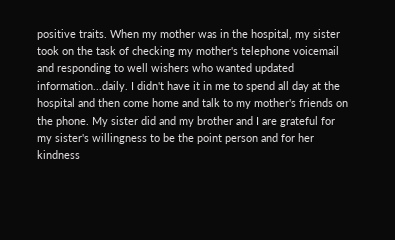positive traits. When my mother was in the hospital, my sister took on the task of checking my mother's telephone voicemail and responding to well wishers who wanted updated information...daily. I didn't have it in me to spend all day at the hospital and then come home and talk to my mother's friends on the phone. My sister did and my brother and I are grateful for my sister's willingness to be the point person and for her kindness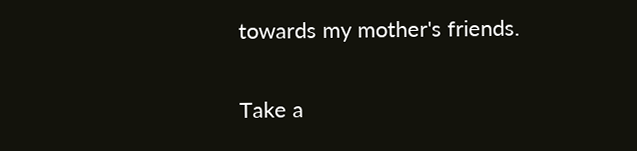towards my mother's friends.

Take a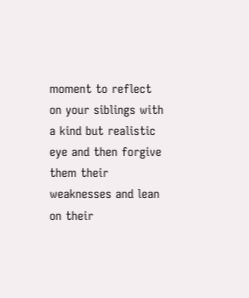moment to reflect on your siblings with a kind but realistic eye and then forgive them their weaknesses and lean on their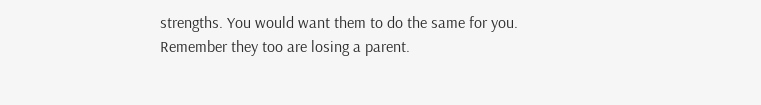strengths. You would want them to do the same for you. Remember they too are losing a parent.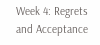Week 4: Regrets and Acceptance